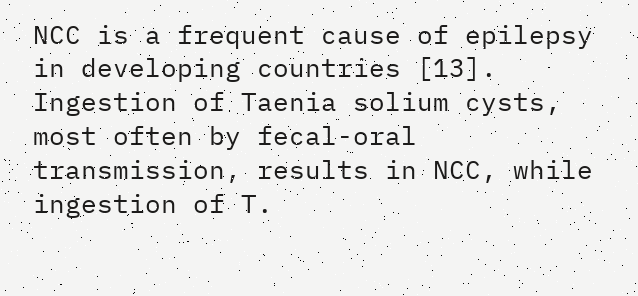NCC is a frequent cause of epilepsy in developing countries [13]. Ingestion of Taenia solium cysts, most often by fecal-oral transmission, results in NCC, while ingestion of T.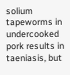solium tapeworms in undercooked pork results in taeniasis, but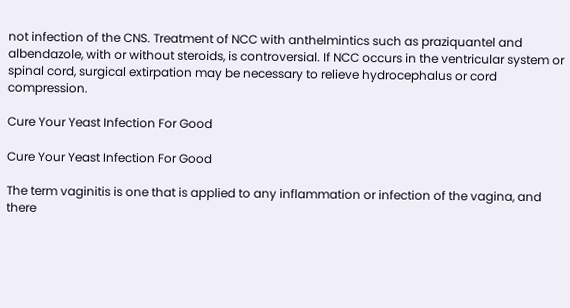not infection of the CNS. Treatment of NCC with anthelmintics such as praziquantel and albendazole, with or without steroids, is controversial. If NCC occurs in the ventricular system or spinal cord, surgical extirpation may be necessary to relieve hydrocephalus or cord compression.

Cure Your Yeast Infection For Good

Cure Your Yeast Infection For Good

The term vaginitis is one that is applied to any inflammation or infection of the vagina, and there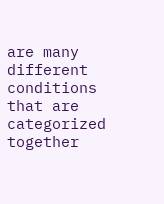are many different conditions that are categorized together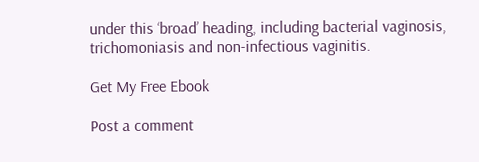under this ‘broad’ heading, including bacterial vaginosis, trichomoniasis and non-infectious vaginitis.

Get My Free Ebook

Post a comment